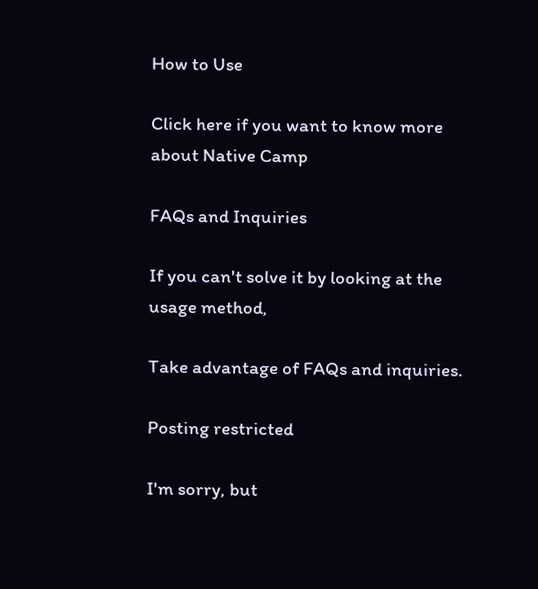How to Use

Click here if you want to know more about Native Camp

FAQs and Inquiries

If you can't solve it by looking at the usage method,

Take advantage of FAQs and inquiries.

Posting restricted

I'm sorry, but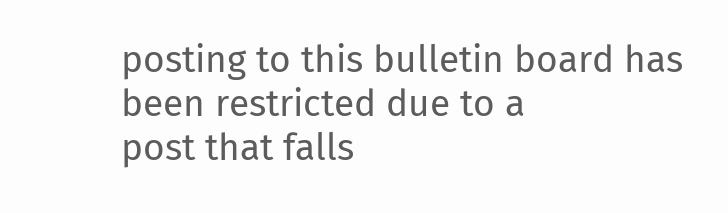posting to this bulletin board has been restricted due to a
post that falls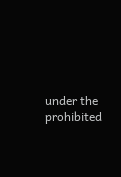under the prohibited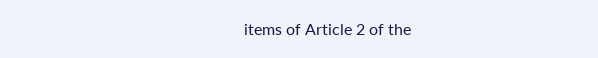items of Article 2 of the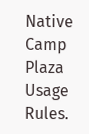Native Camp Plaza Usage Rules.